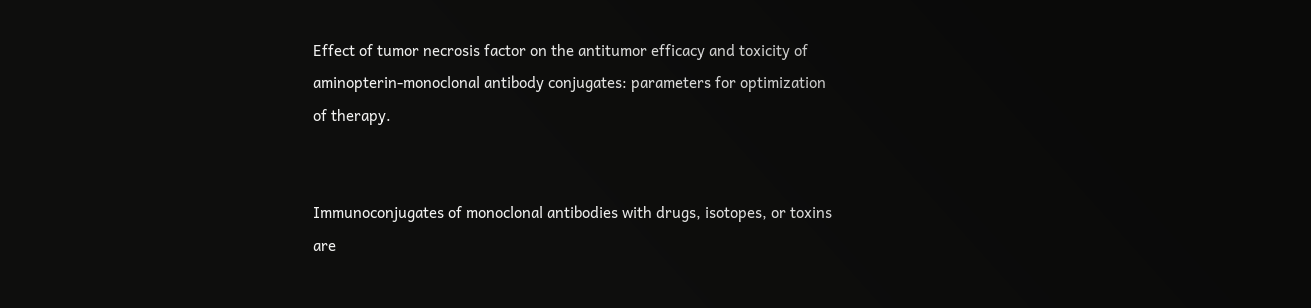Effect of tumor necrosis factor on the antitumor efficacy and toxicity of aminopterin-monoclonal antibody conjugates: parameters for optimization of therapy.


Immunoconjugates of monoclonal antibodies with drugs, isotopes, or toxins are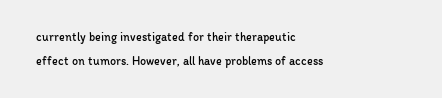currently being investigated for their therapeutic effect on tumors. However, all have problems of access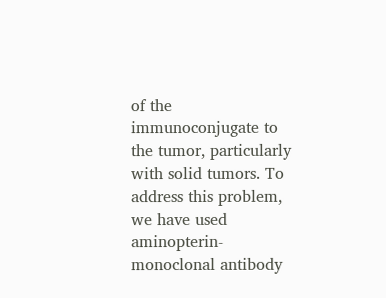of the immunoconjugate to the tumor, particularly with solid tumors. To address this problem, we have used aminopterin-monoclonal antibody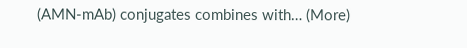(AMN-mAb) conjugates combines with… (More)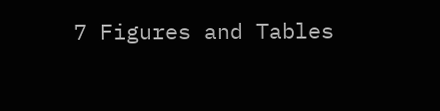7 Figures and Tables